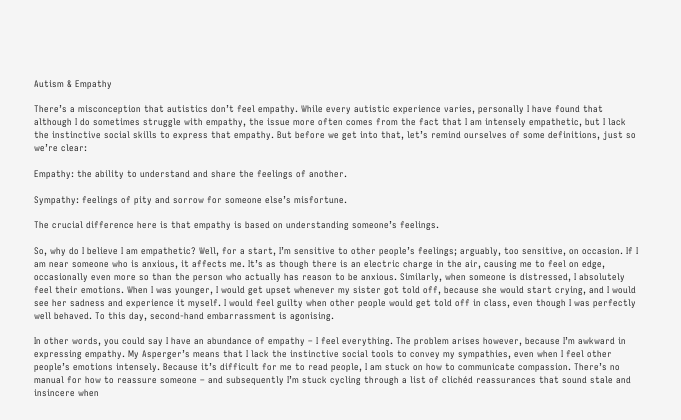Autism & Empathy

There’s a misconception that autistics don’t feel empathy. While every autistic experience varies, personally I have found that although I do sometimes struggle with empathy, the issue more often comes from the fact that I am intensely empathetic, but I lack the instinctive social skills to express that empathy. But before we get into that, let’s remind ourselves of some definitions, just so we’re clear:

Empathy: the ability to understand and share the feelings of another.

Sympathy: feelings of pity and sorrow for someone else’s misfortune.

The crucial difference here is that empathy is based on understanding someone’s feelings.

So, why do I believe I am empathetic? Well, for a start, I’m sensitive to other people’s feelings; arguably, too sensitive, on occasion. If I am near someone who is anxious, it affects me. It’s as though there is an electric charge in the air, causing me to feel on edge, occasionally even more so than the person who actually has reason to be anxious. Similarly, when someone is distressed, I absolutely feel their emotions. When I was younger, I would get upset whenever my sister got told off, because she would start crying, and I would see her sadness and experience it myself. I would feel guilty when other people would get told off in class, even though I was perfectly well behaved. To this day, second-hand embarrassment is agonising.

In other words, you could say I have an abundance of empathy – I feel everything. The problem arises however, because I’m awkward in expressing empathy. My Asperger’s means that I lack the instinctive social tools to convey my sympathies, even when I feel other people’s emotions intensely. Because it’s difficult for me to read people, I am stuck on how to communicate compassion. There’s no manual for how to reassure someone – and subsequently I’m stuck cycling through a list of clichéd reassurances that sound stale and insincere when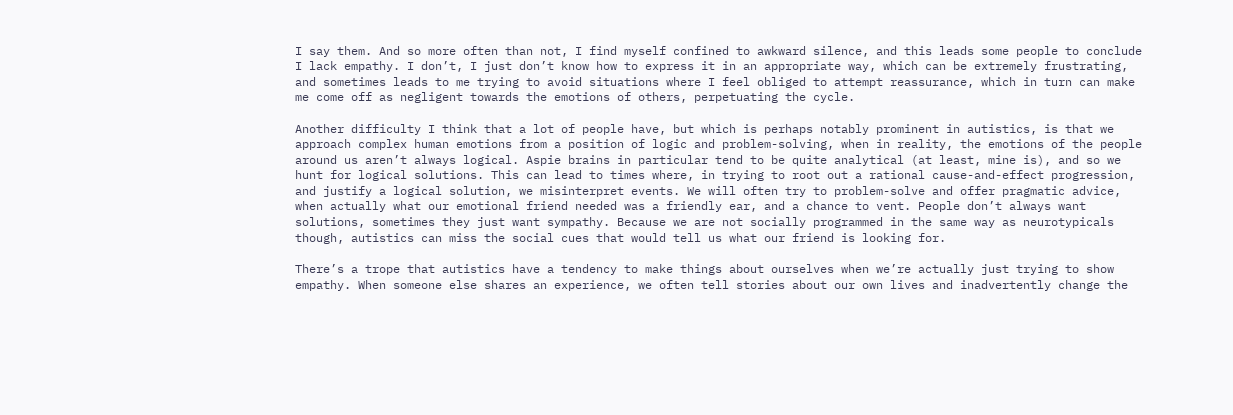I say them. And so more often than not, I find myself confined to awkward silence, and this leads some people to conclude I lack empathy. I don’t, I just don’t know how to express it in an appropriate way, which can be extremely frustrating, and sometimes leads to me trying to avoid situations where I feel obliged to attempt reassurance, which in turn can make me come off as negligent towards the emotions of others, perpetuating the cycle.

Another difficulty I think that a lot of people have, but which is perhaps notably prominent in autistics, is that we approach complex human emotions from a position of logic and problem-solving, when in reality, the emotions of the people around us aren’t always logical. Aspie brains in particular tend to be quite analytical (at least, mine is), and so we hunt for logical solutions. This can lead to times where, in trying to root out a rational cause-and-effect progression, and justify a logical solution, we misinterpret events. We will often try to problem-solve and offer pragmatic advice, when actually what our emotional friend needed was a friendly ear, and a chance to vent. People don’t always want solutions, sometimes they just want sympathy. Because we are not socially programmed in the same way as neurotypicals though, autistics can miss the social cues that would tell us what our friend is looking for.

There’s a trope that autistics have a tendency to make things about ourselves when we’re actually just trying to show empathy. When someone else shares an experience, we often tell stories about our own lives and inadvertently change the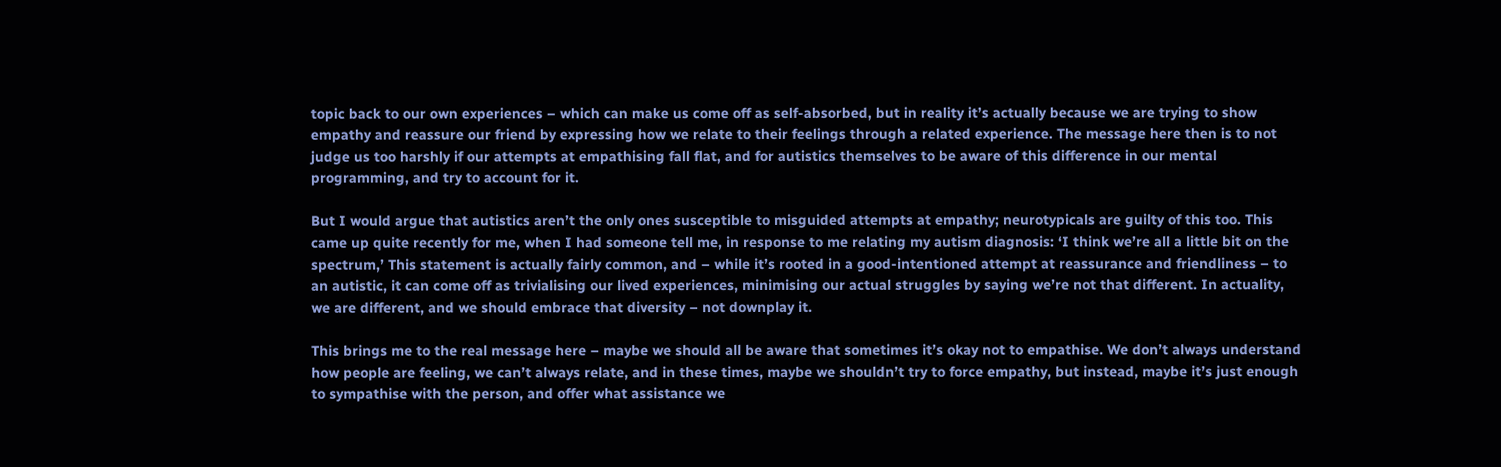topic back to our own experiences – which can make us come off as self-absorbed, but in reality it’s actually because we are trying to show empathy and reassure our friend by expressing how we relate to their feelings through a related experience. The message here then is to not judge us too harshly if our attempts at empathising fall flat, and for autistics themselves to be aware of this difference in our mental programming, and try to account for it.

But I would argue that autistics aren’t the only ones susceptible to misguided attempts at empathy; neurotypicals are guilty of this too. This came up quite recently for me, when I had someone tell me, in response to me relating my autism diagnosis: ‘I think we’re all a little bit on the spectrum,’ This statement is actually fairly common, and – while it’s rooted in a good-intentioned attempt at reassurance and friendliness – to an autistic, it can come off as trivialising our lived experiences, minimising our actual struggles by saying we’re not that different. In actuality, we are different, and we should embrace that diversity – not downplay it.

This brings me to the real message here – maybe we should all be aware that sometimes it’s okay not to empathise. We don’t always understand how people are feeling, we can’t always relate, and in these times, maybe we shouldn’t try to force empathy, but instead, maybe it’s just enough to sympathise with the person, and offer what assistance we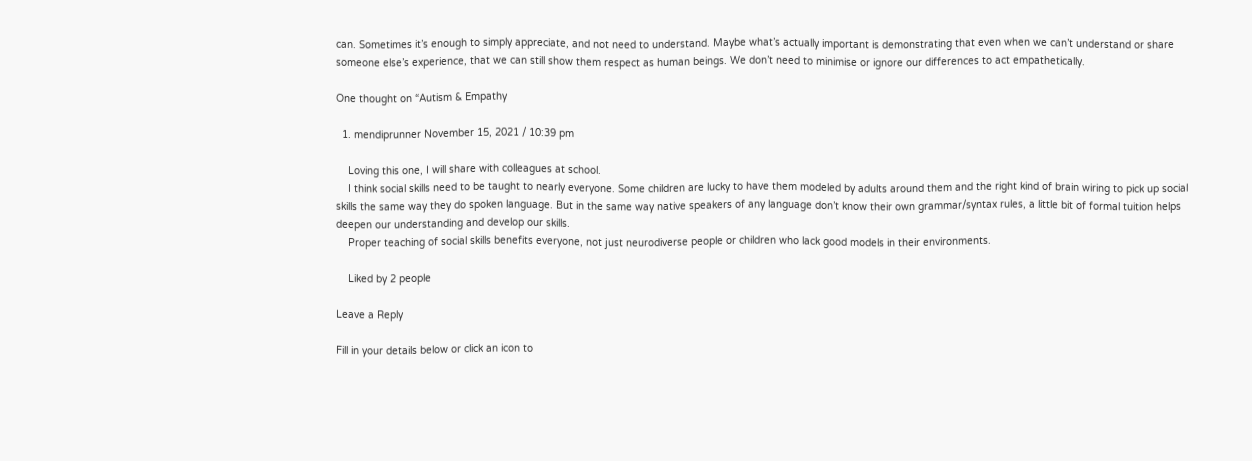can. Sometimes it’s enough to simply appreciate, and not need to understand. Maybe what’s actually important is demonstrating that even when we can’t understand or share someone else’s experience, that we can still show them respect as human beings. We don’t need to minimise or ignore our differences to act empathetically.

One thought on “Autism & Empathy

  1. mendiprunner November 15, 2021 / 10:39 pm

    Loving this one, I will share with colleagues at school.
    I think social skills need to be taught to nearly everyone. Some children are lucky to have them modeled by adults around them and the right kind of brain wiring to pick up social skills the same way they do spoken language. But in the same way native speakers of any language don’t know their own grammar/syntax rules, a little bit of formal tuition helps deepen our understanding and develop our skills.
    Proper teaching of social skills benefits everyone, not just neurodiverse people or children who lack good models in their environments.

    Liked by 2 people

Leave a Reply

Fill in your details below or click an icon to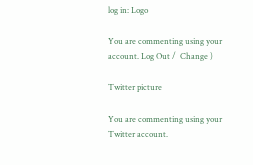log in: Logo

You are commenting using your account. Log Out /  Change )

Twitter picture

You are commenting using your Twitter account.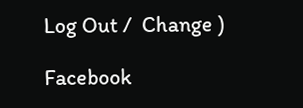Log Out /  Change )

Facebook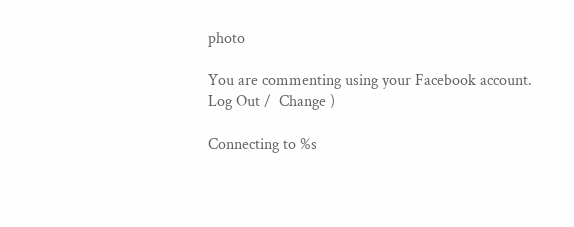photo

You are commenting using your Facebook account. Log Out /  Change )

Connecting to %s